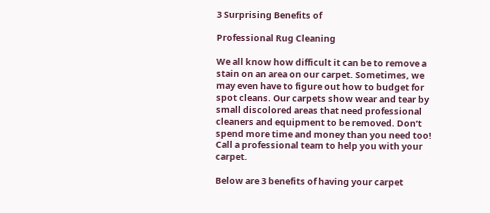3 Surprising Benefits of

Professional Rug Cleaning

We all know how difficult it can be to remove a stain on an area on our carpet. Sometimes, we may even have to figure out how to budget for spot cleans. Our carpets show wear and tear by small discolored areas that need professional cleaners and equipment to be removed. Don’t spend more time and money than you need too! Call a professional team to help you with your carpet.

Below are 3 benefits of having your carpet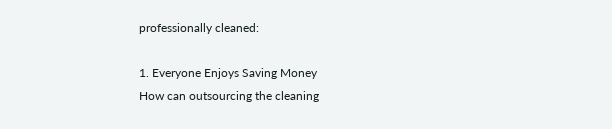professionally cleaned:

1. Everyone Enjoys Saving Money
How can outsourcing the cleaning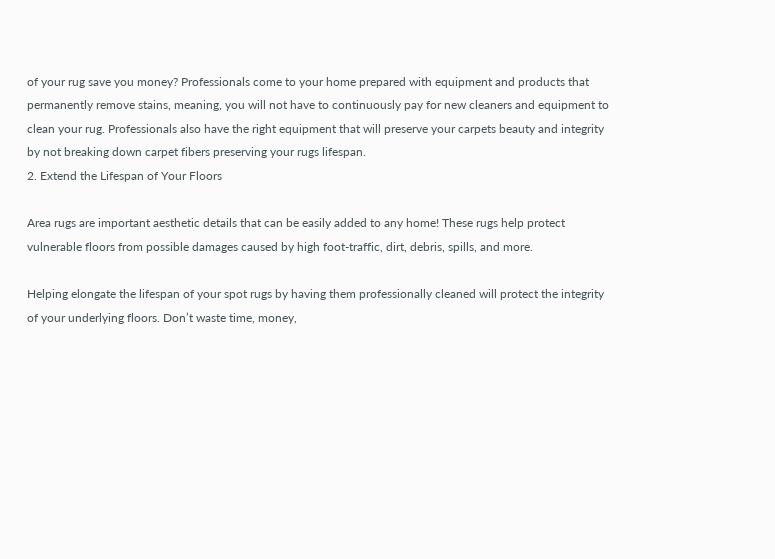of your rug save you money? Professionals come to your home prepared with equipment and products that permanently remove stains, meaning, you will not have to continuously pay for new cleaners and equipment to clean your rug. Professionals also have the right equipment that will preserve your carpets beauty and integrity by not breaking down carpet fibers preserving your rugs lifespan.
2. Extend the Lifespan of Your Floors

Area rugs are important aesthetic details that can be easily added to any home! These rugs help protect vulnerable floors from possible damages caused by high foot-traffic, dirt, debris, spills, and more.

Helping elongate the lifespan of your spot rugs by having them professionally cleaned will protect the integrity of your underlying floors. Don’t waste time, money,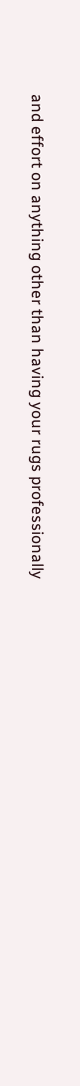and effort on anything other than having your rugs professionally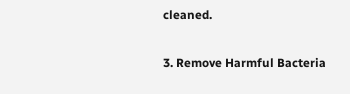cleaned.

3. Remove Harmful Bacteria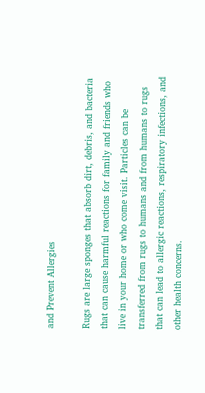and Prevent Allergies

Rugs are large sponges that absorb dirt, debris, and bacteria that can cause harmful reactions for family and friends who live in your home or who come visit. Particles can be transferred from rugs to humans and from humans to rugs that can lead to allergic reactions, respiratory infections, and other health concerns.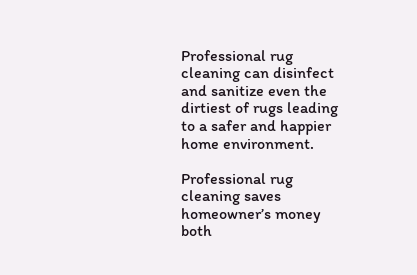Professional rug cleaning can disinfect and sanitize even the dirtiest of rugs leading to a safer and happier home environment.

Professional rug cleaning saves homeowner’s money both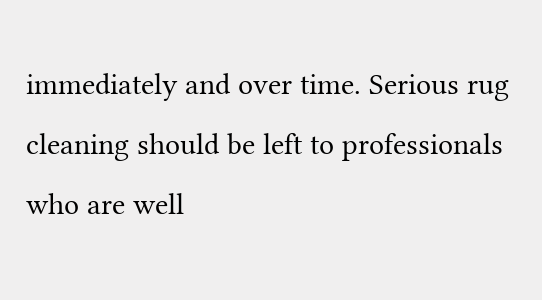immediately and over time. Serious rug cleaning should be left to professionals who are well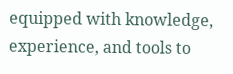equipped with knowledge, experience, and tools to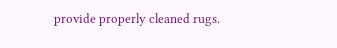provide properly cleaned rugs.